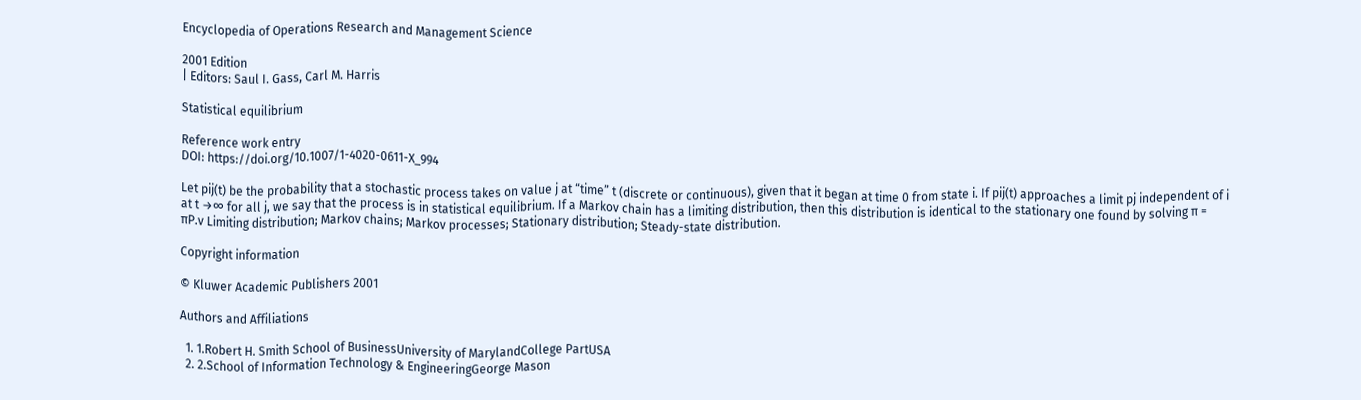Encyclopedia of Operations Research and Management Science

2001 Edition
| Editors: Saul I. Gass, Carl M. Harris

Statistical equilibrium

Reference work entry
DOI: https://doi.org/10.1007/1-4020-0611-X_994

Let pij(t) be the probability that a stochastic process takes on value j at “time” t (discrete or continuous), given that it began at time 0 from state i. If pij(t) approaches a limit pj independent of i at t →∞ for all j, we say that the process is in statistical equilibrium. If a Markov chain has a limiting distribution, then this distribution is identical to the stationary one found by solving π = πP.v Limiting distribution; Markov chains; Markov processes; Stationary distribution; Steady-state distribution.

Copyright information

© Kluwer Academic Publishers 2001

Authors and Affiliations

  1. 1.Robert H. Smith School of BusinessUniversity of MarylandCollege PartUSA
  2. 2.School of Information Technology & EngineeringGeorge Mason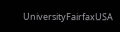UniversityFairfaxUSA